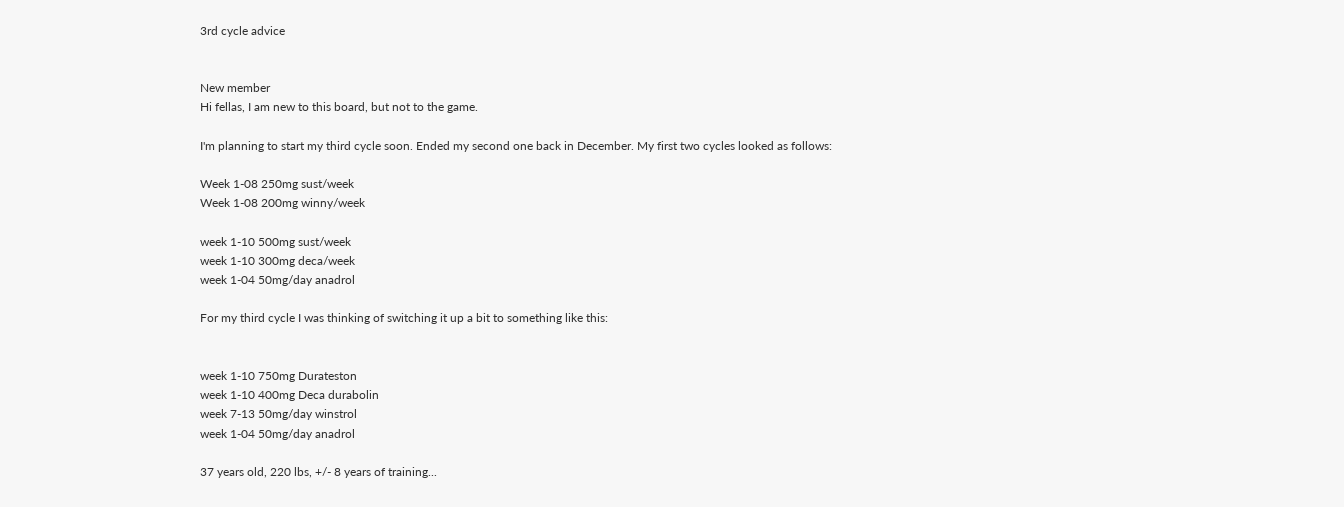3rd cycle advice


New member
Hi fellas, I am new to this board, but not to the game.

I'm planning to start my third cycle soon. Ended my second one back in December. My first two cycles looked as follows:

Week 1-08 250mg sust/week
Week 1-08 200mg winny/week

week 1-10 500mg sust/week
week 1-10 300mg deca/week
week 1-04 50mg/day anadrol

For my third cycle I was thinking of switching it up a bit to something like this:


week 1-10 750mg Durateston
week 1-10 400mg Deca durabolin
week 7-13 50mg/day winstrol
week 1-04 50mg/day anadrol

37 years old, 220 lbs, +/- 8 years of training...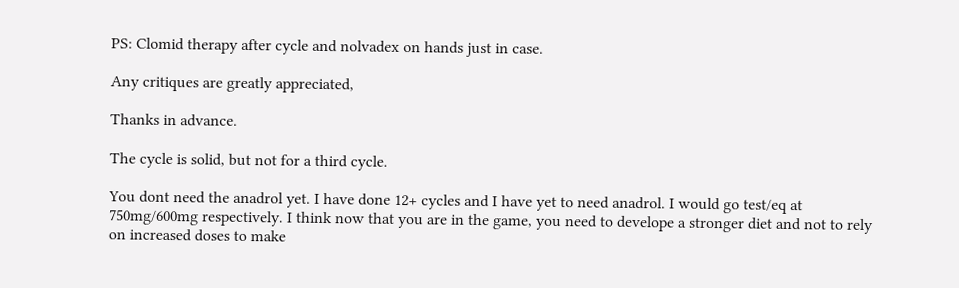PS: Clomid therapy after cycle and nolvadex on hands just in case.

Any critiques are greatly appreciated,

Thanks in advance.

The cycle is solid, but not for a third cycle.

You dont need the anadrol yet. I have done 12+ cycles and I have yet to need anadrol. I would go test/eq at 750mg/600mg respectively. I think now that you are in the game, you need to develope a stronger diet and not to rely on increased doses to make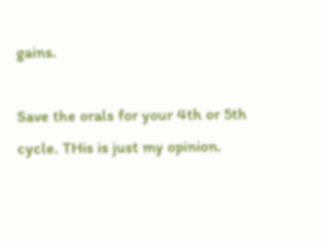gains.

Save the orals for your 4th or 5th cycle. THis is just my opinion.